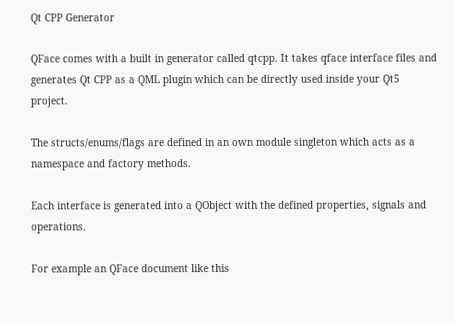Qt CPP Generator

QFace comes with a built in generator called qtcpp. It takes qface interface files and generates Qt CPP as a QML plugin which can be directly used inside your Qt5 project.

The structs/enums/flags are defined in an own module singleton which acts as a namespace and factory methods.

Each interface is generated into a QObject with the defined properties, signals and operations.

For example an QFace document like this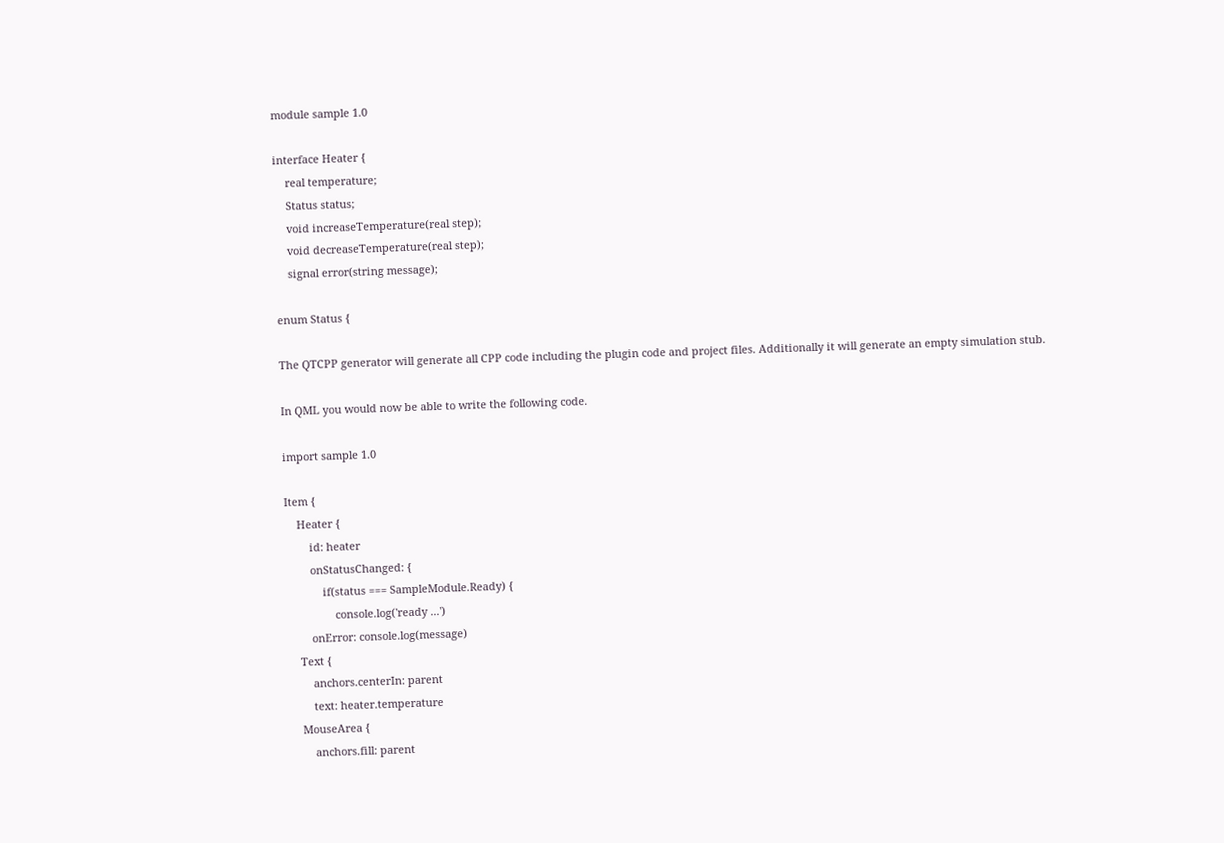module sample 1.0

interface Heater {
    real temperature;
    Status status;
    void increaseTemperature(real step);
    void decreaseTemperature(real step);
    signal error(string message);

enum Status {

The QTCPP generator will generate all CPP code including the plugin code and project files. Additionally it will generate an empty simulation stub.

In QML you would now be able to write the following code.

import sample 1.0

Item {
    Heater {
        id: heater
        onStatusChanged: {
            if(status === SampleModule.Ready) {
                console.log('ready ...')
        onError: console.log(message)
    Text {
        anchors.centerIn: parent
        text: heater.temperature
    MouseArea {
        anchors.fill: parent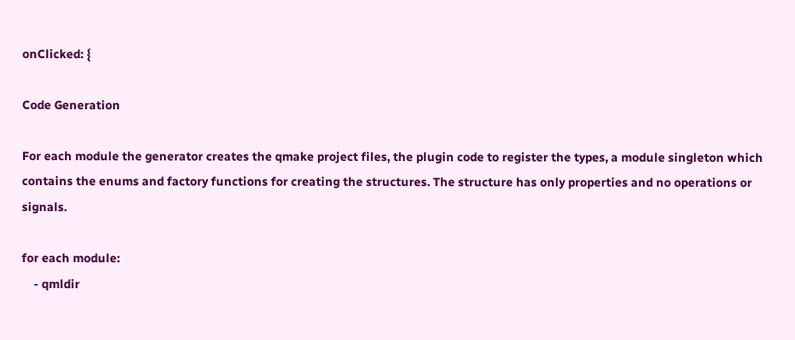onClicked: {

Code Generation

For each module the generator creates the qmake project files, the plugin code to register the types, a module singleton which contains the enums and factory functions for creating the structures. The structure has only properties and no operations or signals.

for each module:
    - qmldir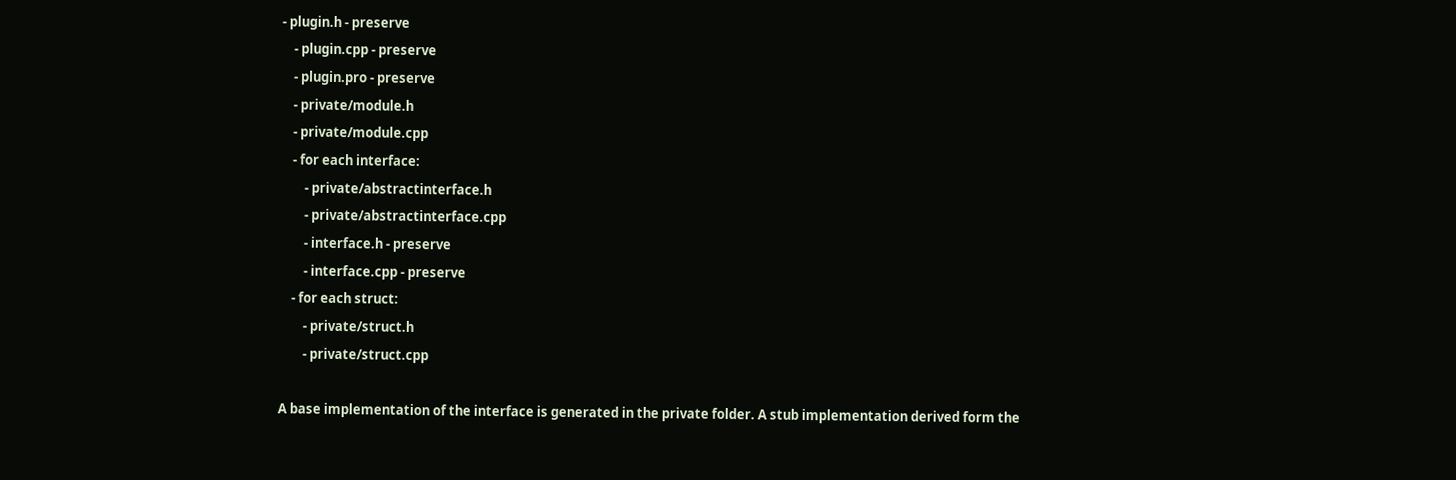- plugin.h - preserve
    - plugin.cpp - preserve
    - plugin.pro - preserve
    - private/module.h
    - private/module.cpp
    - for each interface:
        - private/abstractinterface.h
        - private/abstractinterface.cpp
        - interface.h - preserve
        - interface.cpp - preserve
    - for each struct:
        - private/struct.h
        - private/struct.cpp

A base implementation of the interface is generated in the private folder. A stub implementation derived form the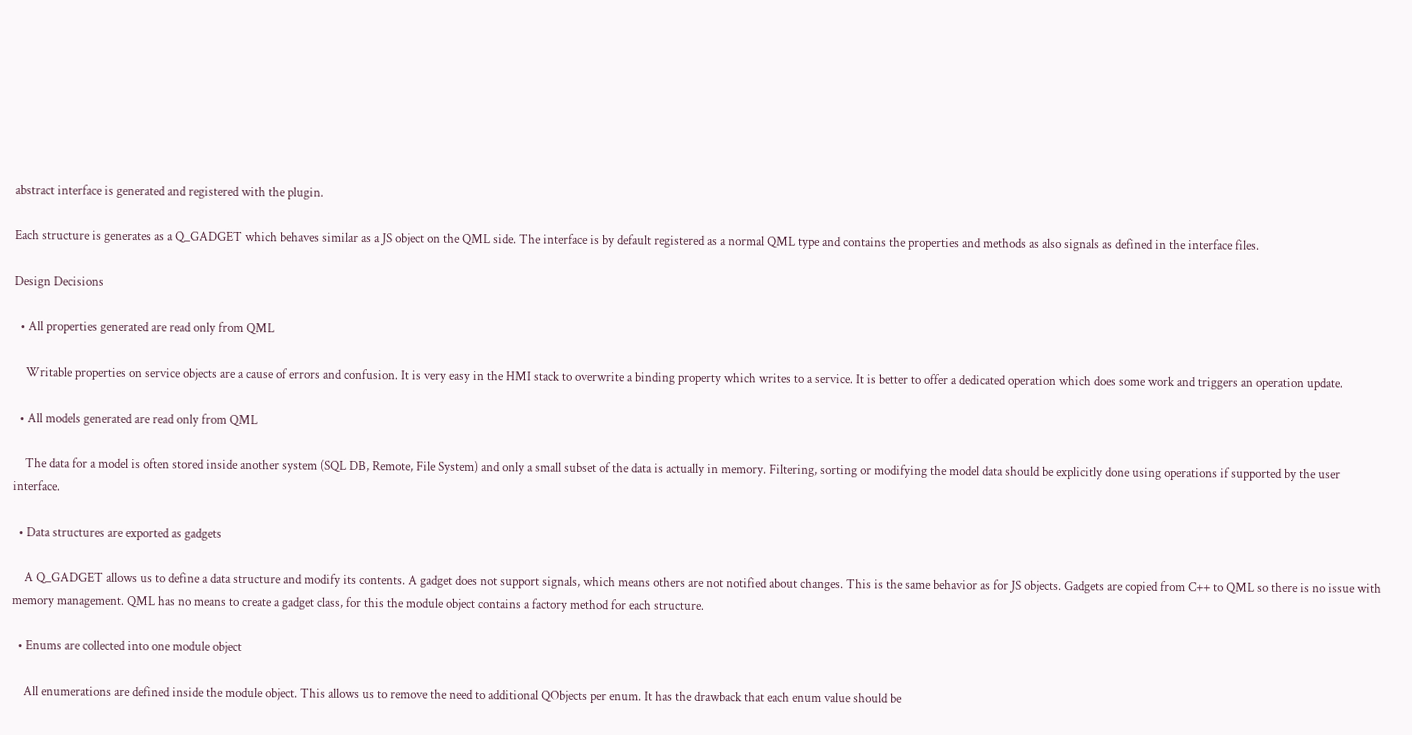abstract interface is generated and registered with the plugin.

Each structure is generates as a Q_GADGET which behaves similar as a JS object on the QML side. The interface is by default registered as a normal QML type and contains the properties and methods as also signals as defined in the interface files.

Design Decisions

  • All properties generated are read only from QML

    Writable properties on service objects are a cause of errors and confusion. It is very easy in the HMI stack to overwrite a binding property which writes to a service. It is better to offer a dedicated operation which does some work and triggers an operation update.

  • All models generated are read only from QML

    The data for a model is often stored inside another system (SQL DB, Remote, File System) and only a small subset of the data is actually in memory. Filtering, sorting or modifying the model data should be explicitly done using operations if supported by the user interface.

  • Data structures are exported as gadgets

    A Q_GADGET allows us to define a data structure and modify its contents. A gadget does not support signals, which means others are not notified about changes. This is the same behavior as for JS objects. Gadgets are copied from C++ to QML so there is no issue with memory management. QML has no means to create a gadget class, for this the module object contains a factory method for each structure.

  • Enums are collected into one module object

    All enumerations are defined inside the module object. This allows us to remove the need to additional QObjects per enum. It has the drawback that each enum value should be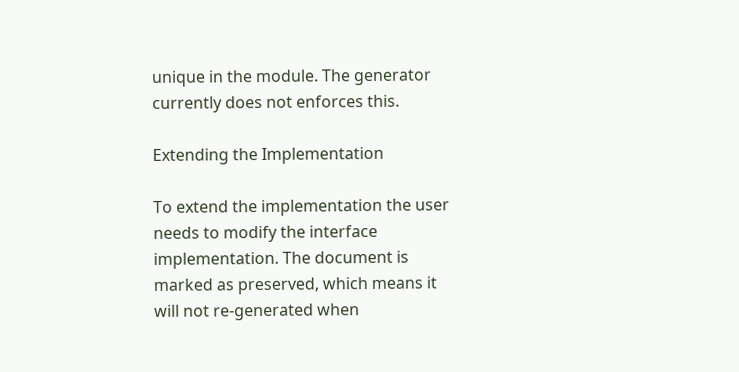unique in the module. The generator currently does not enforces this.

Extending the Implementation

To extend the implementation the user needs to modify the interface implementation. The document is marked as preserved, which means it will not re-generated when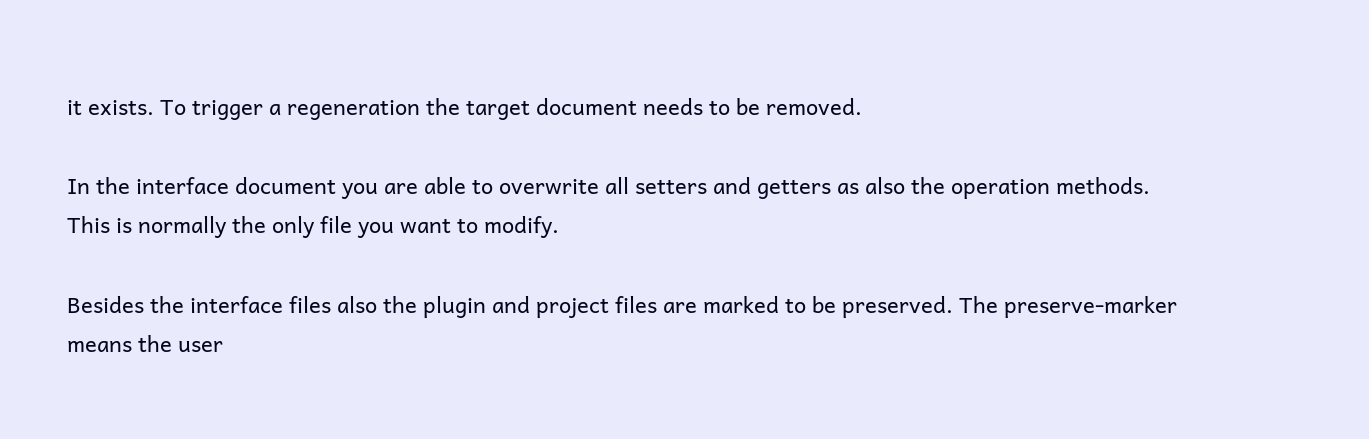it exists. To trigger a regeneration the target document needs to be removed.

In the interface document you are able to overwrite all setters and getters as also the operation methods. This is normally the only file you want to modify.

Besides the interface files also the plugin and project files are marked to be preserved. The preserve-marker means the user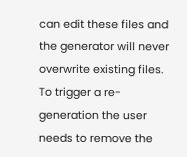can edit these files and the generator will never overwrite existing files. To trigger a re-generation the user needs to remove the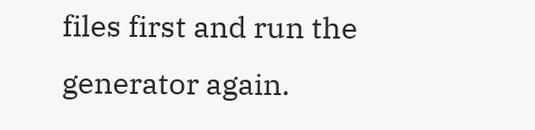files first and run the generator again.